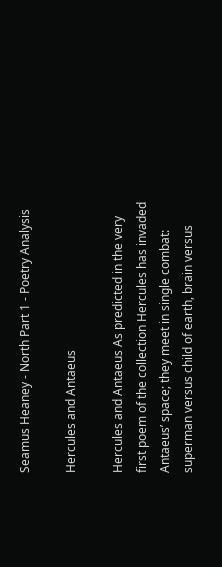Seamus Heaney - North Part 1 - Poetry Analysis

Hercules and Antaeus

Hercules and Antaeus As predicted in the very first poem of the collection Hercules has invaded Antaeus’ space; they meet in single combat: superman versus child of earth, brain versus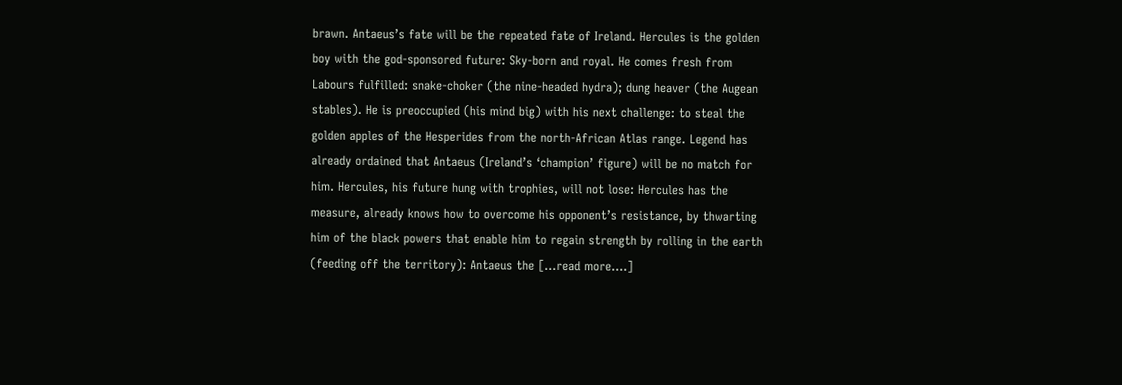brawn. Antaeus’s fate will be the repeated fate of Ireland. Hercules is the golden boy with the god-sponsored future: Sky-born and royal. He comes fresh from Labours fulfilled: snake-choker (the nine-headed hydra); dung heaver (the Augean stables). He is preoccupied (his mind big) with his next challenge: to steal the golden apples of the Hesperides from the north-African Atlas range. Legend has already ordained that Antaeus (Ireland’s ‘champion’ figure) will be no match for him. Hercules, his future hung with trophies, will not lose: Hercules has the measure, already knows how to overcome his opponent’s resistance, by thwarting him of the black powers that enable him to regain strength by rolling in the earth (feeding off the territory): Antaeus the […read more….]